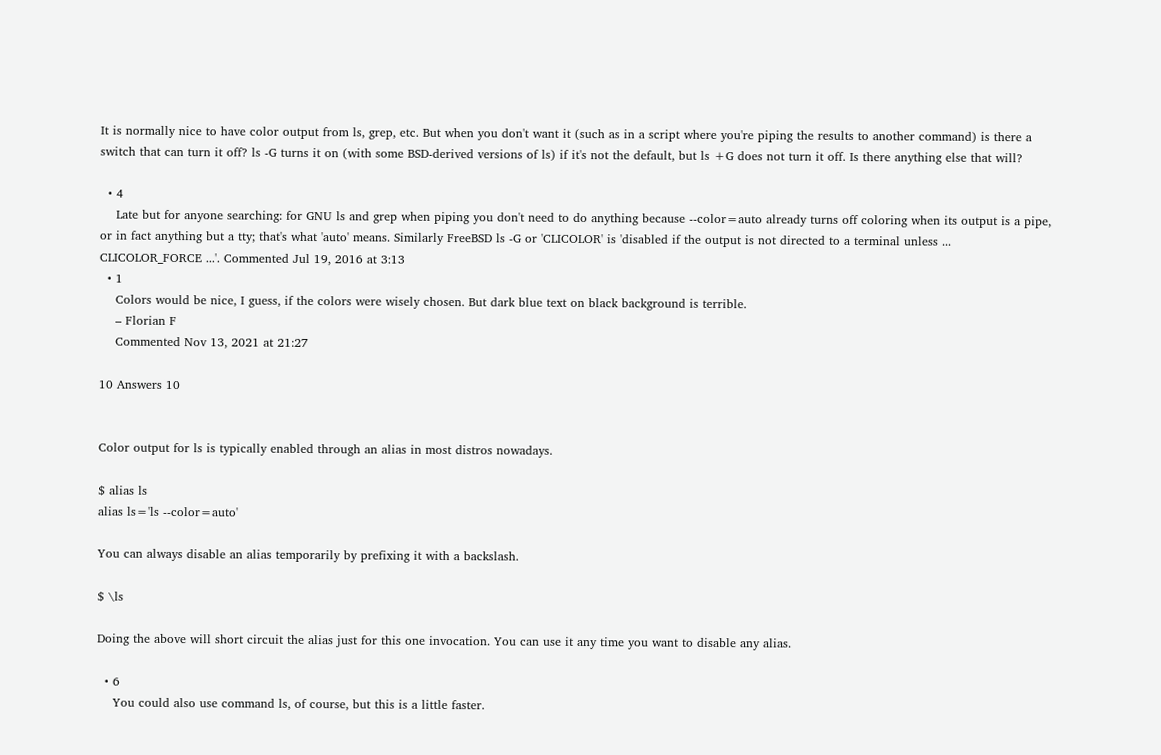It is normally nice to have color output from ls, grep, etc. But when you don't want it (such as in a script where you're piping the results to another command) is there a switch that can turn it off? ls -G turns it on (with some BSD-derived versions of ls) if it's not the default, but ls +G does not turn it off. Is there anything else that will?

  • 4
    Late but for anyone searching: for GNU ls and grep when piping you don't need to do anything because --color=auto already turns off coloring when its output is a pipe, or in fact anything but a tty; that's what 'auto' means. Similarly FreeBSD ls -G or 'CLICOLOR' is 'disabled if the output is not directed to a terminal unless ... CLICOLOR_FORCE ...'. Commented Jul 19, 2016 at 3:13
  • 1
    Colors would be nice, I guess, if the colors were wisely chosen. But dark blue text on black background is terrible.
    – Florian F
    Commented Nov 13, 2021 at 21:27

10 Answers 10


Color output for ls is typically enabled through an alias in most distros nowadays.

$ alias ls
alias ls='ls --color=auto'

You can always disable an alias temporarily by prefixing it with a backslash.

$ \ls

Doing the above will short circuit the alias just for this one invocation. You can use it any time you want to disable any alias.

  • 6
    You could also use command ls, of course, but this is a little faster.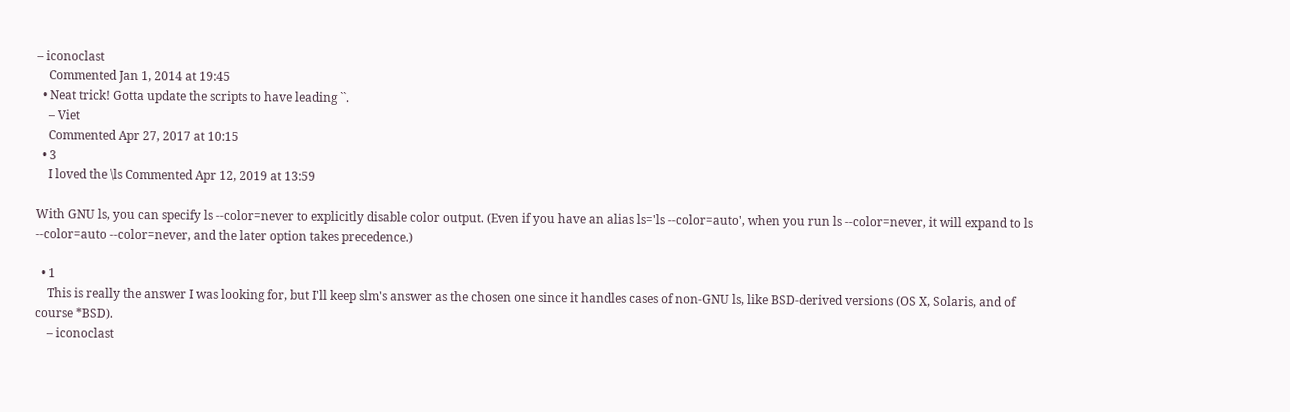– iconoclast
    Commented Jan 1, 2014 at 19:45
  • Neat trick! Gotta update the scripts to have leading ``.
    – Viet
    Commented Apr 27, 2017 at 10:15
  • 3
    I loved the \ls Commented Apr 12, 2019 at 13:59

With GNU ls, you can specify ls --color=never to explicitly disable color output. (Even if you have an alias ls='ls --color=auto', when you run ls --color=never, it will expand to ls --color=auto --color=never, and the later option takes precedence.)

  • 1
    This is really the answer I was looking for, but I'll keep slm's answer as the chosen one since it handles cases of non-GNU ls, like BSD-derived versions (OS X, Solaris, and of course *BSD).
    – iconoclast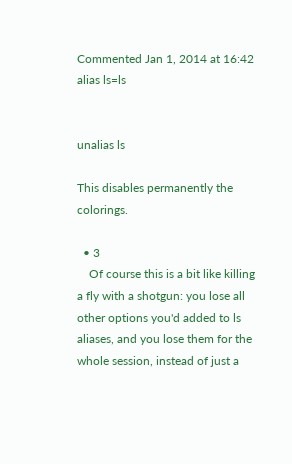Commented Jan 1, 2014 at 16:42
alias ls=ls


unalias ls

This disables permanently the colorings.

  • 3
    Of course this is a bit like killing a fly with a shotgun: you lose all other options you'd added to ls aliases, and you lose them for the whole session, instead of just a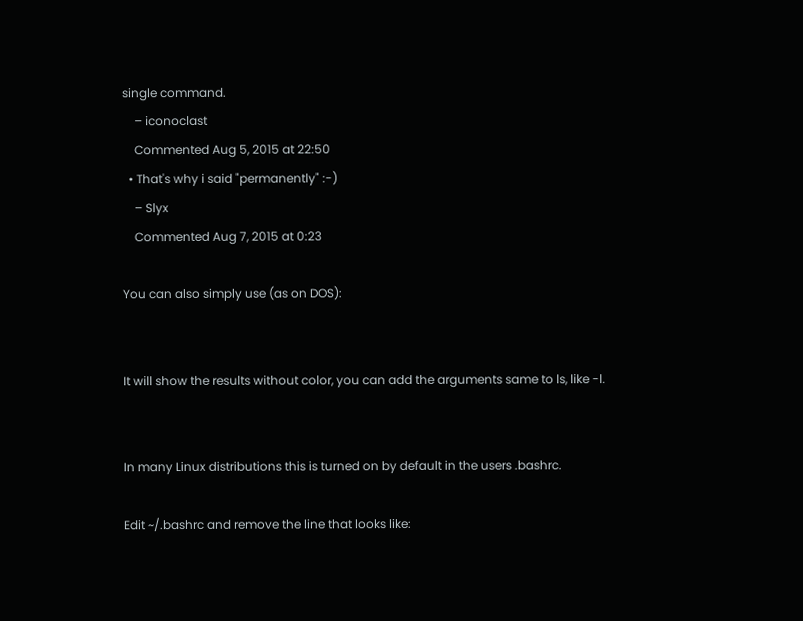single command.
    – iconoclast
    Commented Aug 5, 2015 at 22:50
  • That's why i said "permanently" :-)
    – Slyx
    Commented Aug 7, 2015 at 0:23

You can also simply use (as on DOS):


It will show the results without color, you can add the arguments same to ls, like -l.


In many Linux distributions this is turned on by default in the users .bashrc.

Edit ~/.bashrc and remove the line that looks like: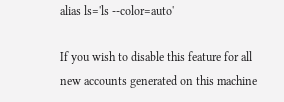alias ls='ls --color=auto'

If you wish to disable this feature for all new accounts generated on this machine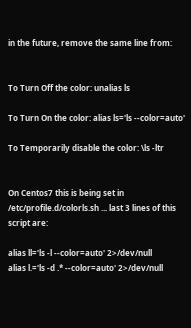in the future, remove the same line from:


To Turn Off the color: unalias ls

To Turn On the color: alias ls='ls --color=auto'

To Temporarily disable the color: \ls -ltr


On Centos7 this is being set in /etc/profile.d/colorls.sh ... last 3 lines of this script are:

alias ll='ls -l --color=auto' 2>/dev/null
alias l.='ls -d .* --color=auto' 2>/dev/null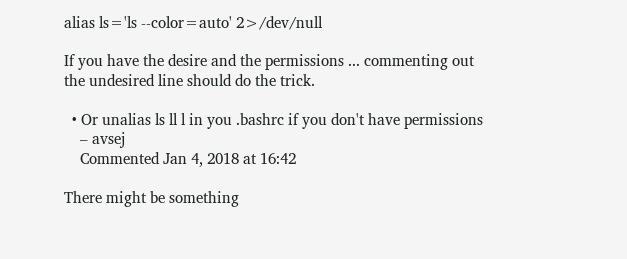alias ls='ls --color=auto' 2>/dev/null

If you have the desire and the permissions ... commenting out the undesired line should do the trick.

  • Or unalias ls ll l in you .bashrc if you don't have permissions
    – avsej
    Commented Jan 4, 2018 at 16:42

There might be something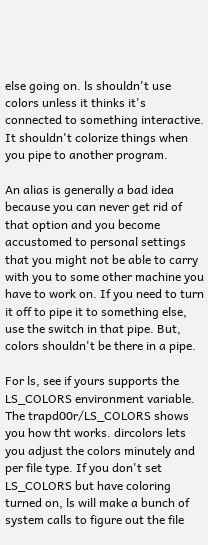else going on. ls shouldn't use colors unless it thinks it's connected to something interactive. It shouldn't colorize things when you pipe to another program.

An alias is generally a bad idea because you can never get rid of that option and you become accustomed to personal settings that you might not be able to carry with you to some other machine you have to work on. If you need to turn it off to pipe it to something else, use the switch in that pipe. But, colors shouldn't be there in a pipe.

For ls, see if yours supports the LS_COLORS environment variable. The trapd00r/LS_COLORS shows you how tht works. dircolors lets you adjust the colors minutely and per file type. If you don't set LS_COLORS but have coloring turned on, ls will make a bunch of system calls to figure out the file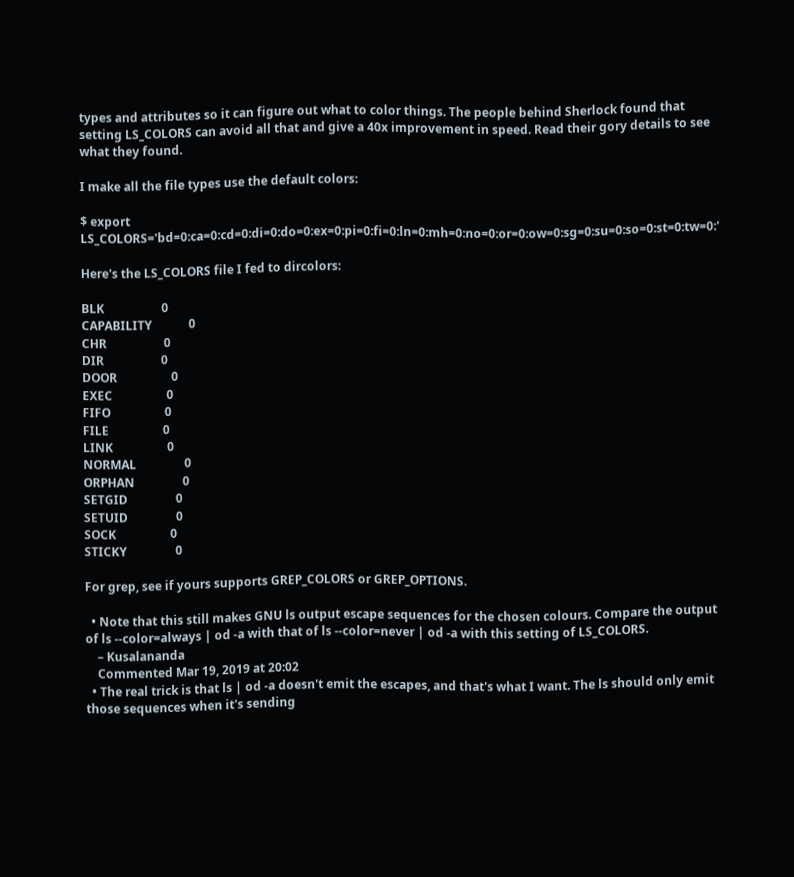types and attributes so it can figure out what to color things. The people behind Sherlock found that setting LS_COLORS can avoid all that and give a 40x improvement in speed. Read their gory details to see what they found.

I make all the file types use the default colors:

$ export LS_COLORS='bd=0:ca=0:cd=0:di=0:do=0:ex=0:pi=0:fi=0:ln=0:mh=0:no=0:or=0:ow=0:sg=0:su=0:so=0:st=0:tw=0:'

Here's the LS_COLORS file I fed to dircolors:

BLK                   0
CAPABILITY            0
CHR                   0
DIR                   0
DOOR                  0
EXEC                  0
FIFO                  0
FILE                  0
LINK                  0
NORMAL                0
ORPHAN                0
SETGID                0
SETUID                0
SOCK                  0
STICKY                0

For grep, see if yours supports GREP_COLORS or GREP_OPTIONS.

  • Note that this still makes GNU ls output escape sequences for the chosen colours. Compare the output of ls --color=always | od -a with that of ls --color=never | od -a with this setting of LS_COLORS.
    – Kusalananda
    Commented Mar 19, 2019 at 20:02
  • The real trick is that ls | od -a doesn't emit the escapes, and that's what I want. The ls should only emit those sequences when it's sending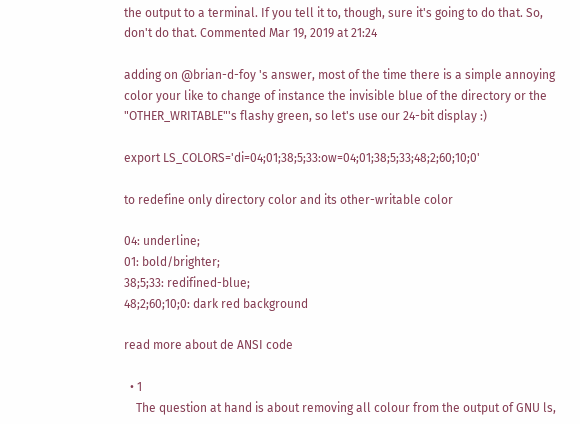the output to a terminal. If you tell it to, though, sure it's going to do that. So, don't do that. Commented Mar 19, 2019 at 21:24

adding on @brian-d-foy 's answer, most of the time there is a simple annoying color your like to change of instance the invisible blue of the directory or the "OTHER_WRITABLE"'s flashy green, so let's use our 24-bit display :)

export LS_COLORS='di=04;01;38;5;33:ow=04;01;38;5;33;48;2;60;10;0'

to redefine only directory color and its other-writable color

04: underline;
01: bold/brighter;
38;5;33: redifined-blue;
48;2;60;10;0: dark red background

read more about de ANSI code

  • 1
    The question at hand is about removing all colour from the output of GNU ls,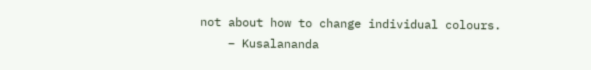not about how to change individual colours.
    – Kusalananda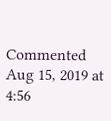Commented Aug 15, 2019 at 4:56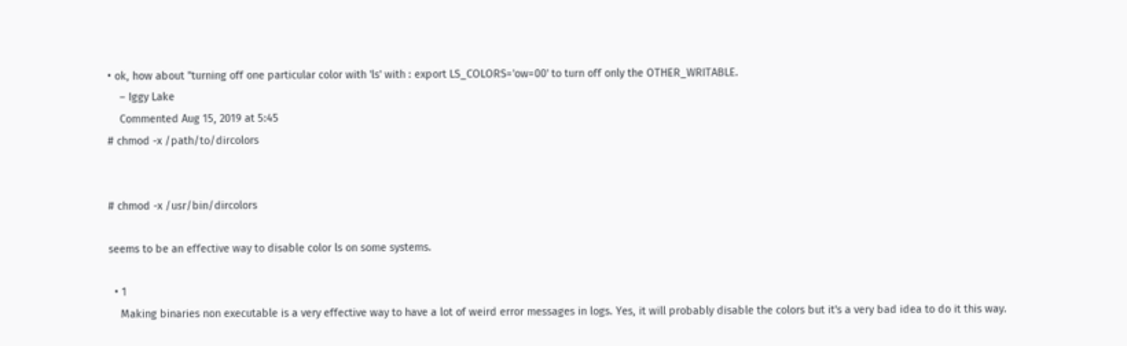• ok, how about "turning off one particular color with 'ls' with : export LS_COLORS='ow=00' to turn off only the OTHER_WRITABLE.
    – Iggy Lake
    Commented Aug 15, 2019 at 5:45
# chmod -x /path/to/dircolors


# chmod -x /usr/bin/dircolors

seems to be an effective way to disable color ls on some systems.

  • 1
    Making binaries non executable is a very effective way to have a lot of weird error messages in logs. Yes, it will probably disable the colors but it's a very bad idea to do it this way.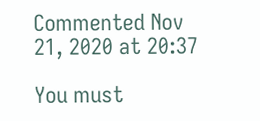Commented Nov 21, 2020 at 20:37

You must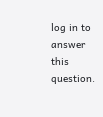log in to answer this question.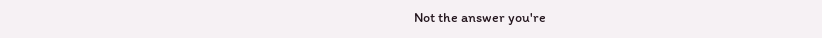Not the answer you're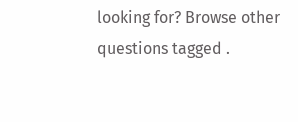looking for? Browse other questions tagged .